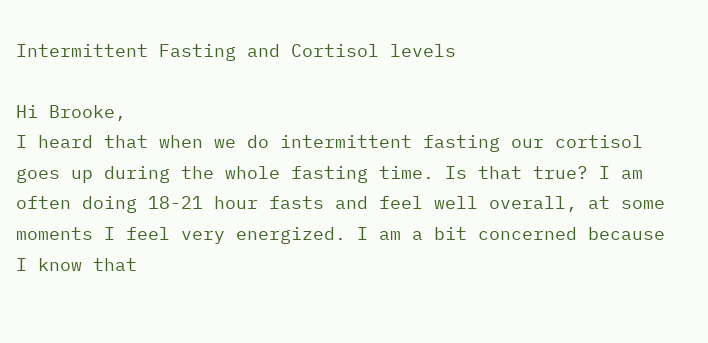Intermittent Fasting and Cortisol levels

Hi Brooke,
I heard that when we do intermittent fasting our cortisol goes up during the whole fasting time. Is that true? I am often doing 18-21 hour fasts and feel well overall, at some moments I feel very energized. I am a bit concerned because I know that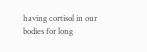having cortisol in our bodies for long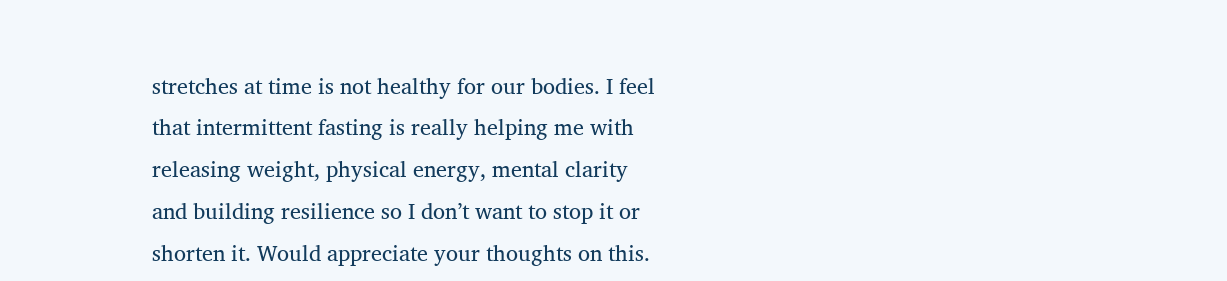stretches at time is not healthy for our bodies. I feel that intermittent fasting is really helping me with releasing weight, physical energy, mental clarity and building resilience so I don’t want to stop it or shorten it. Would appreciate your thoughts on this.